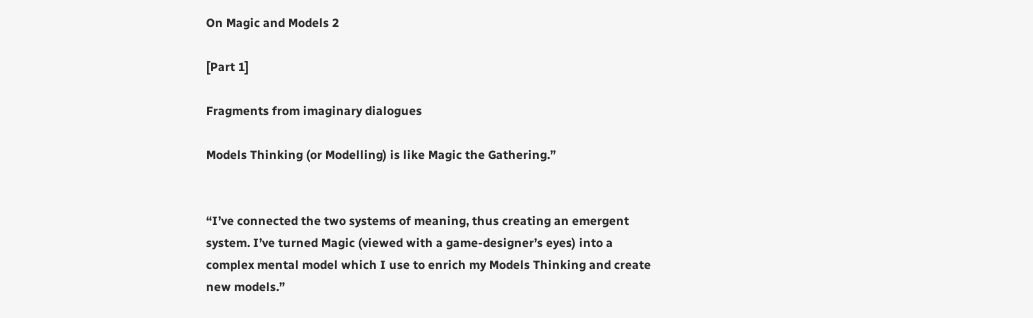On Magic and Models 2

[Part 1]

Fragments from imaginary dialogues

Models Thinking (or Modelling) is like Magic the Gathering.”


“I’ve connected the two systems of meaning, thus creating an emergent system. I’ve turned Magic (viewed with a game-designer’s eyes) into a complex mental model which I use to enrich my Models Thinking and create new models.”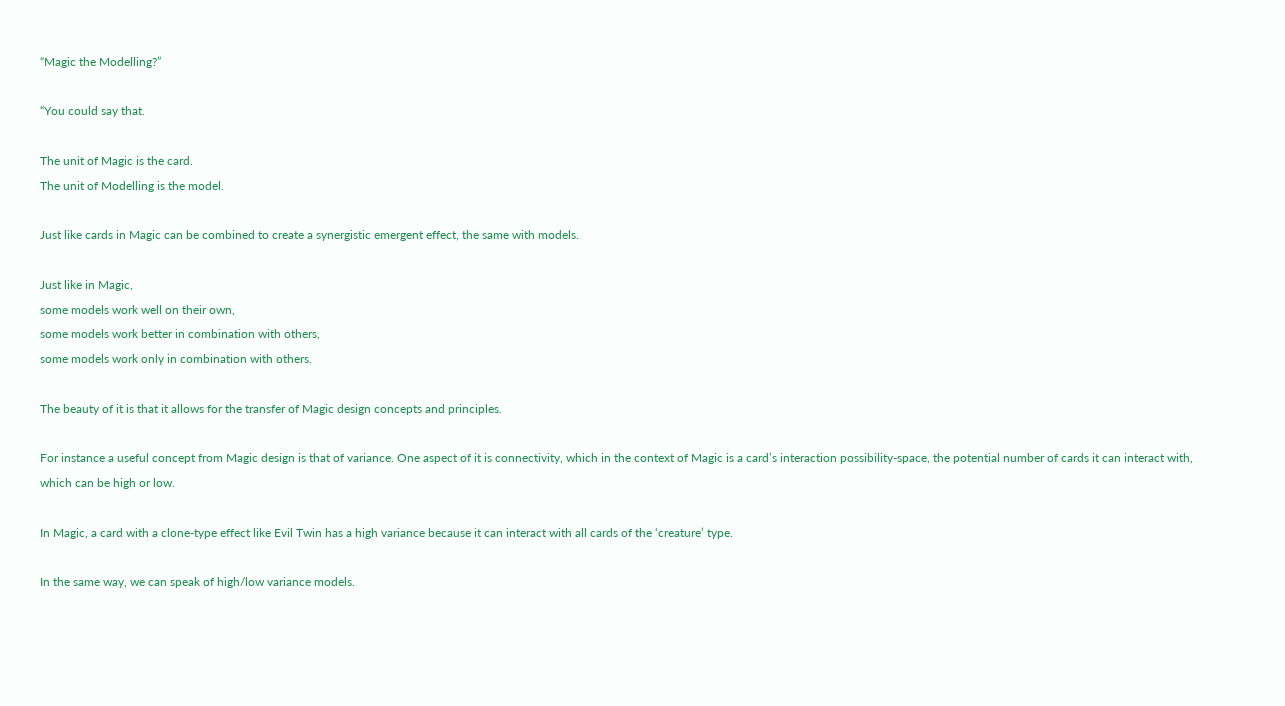“Magic the Modelling?”

“You could say that.

The unit of Magic is the card.
The unit of Modelling is the model.

Just like cards in Magic can be combined to create a synergistic emergent effect, the same with models.

Just like in Magic,
some models work well on their own,
some models work better in combination with others,
some models work only in combination with others.

The beauty of it is that it allows for the transfer of Magic design concepts and principles.

For instance a useful concept from Magic design is that of variance. One aspect of it is connectivity, which in the context of Magic is a card’s interaction possibility-space, the potential number of cards it can interact with, which can be high or low.

In Magic, a card with a clone-type effect like Evil Twin has a high variance because it can interact with all cards of the ‘creature’ type.

In the same way, we can speak of high/low variance models.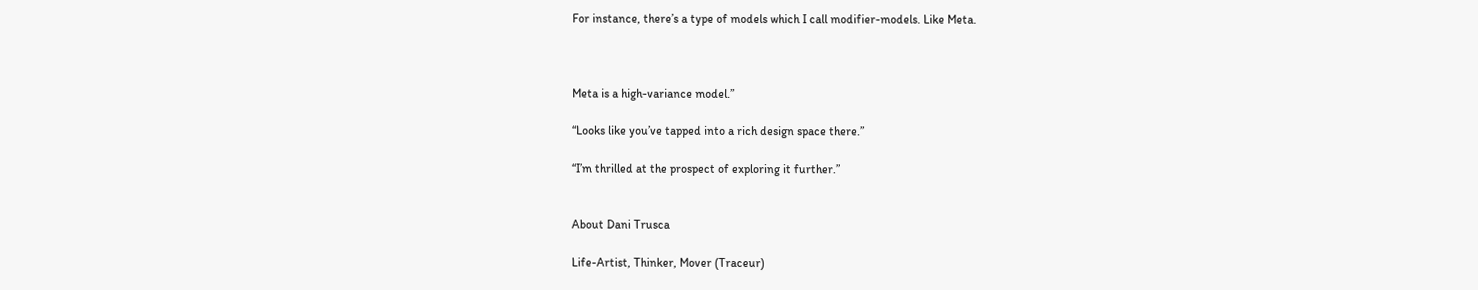For instance, there’s a type of models which I call modifier-models. Like Meta.



Meta is a high-variance model.”

“Looks like you’ve tapped into a rich design space there.”

“I’m thrilled at the prospect of exploring it further.”


About Dani Trusca

Life-Artist, Thinker, Mover (Traceur)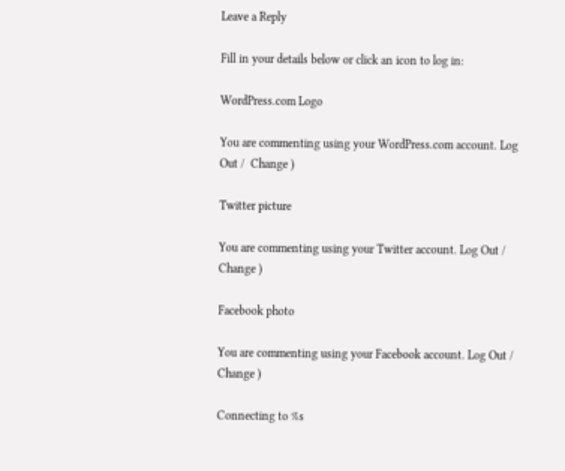Leave a Reply

Fill in your details below or click an icon to log in:

WordPress.com Logo

You are commenting using your WordPress.com account. Log Out /  Change )

Twitter picture

You are commenting using your Twitter account. Log Out /  Change )

Facebook photo

You are commenting using your Facebook account. Log Out /  Change )

Connecting to %s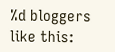%d bloggers like this: